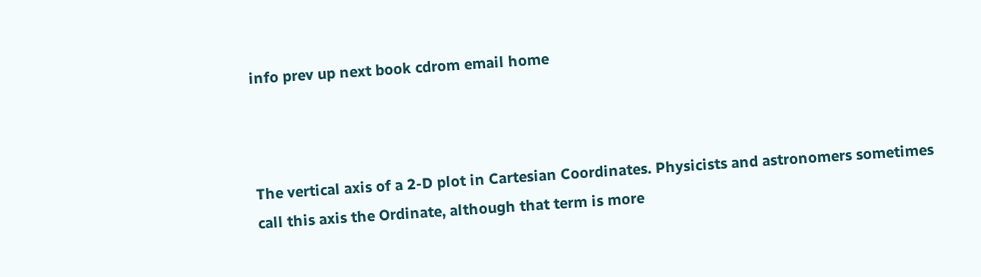info prev up next book cdrom email home



The vertical axis of a 2-D plot in Cartesian Coordinates. Physicists and astronomers sometimes call this axis the Ordinate, although that term is more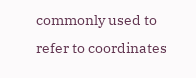commonly used to refer to coordinates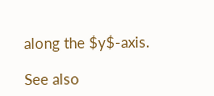along the $y$-axis.

See also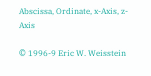Abscissa, Ordinate, x-Axis, z-Axis

© 1996-9 Eric W. Weisstein